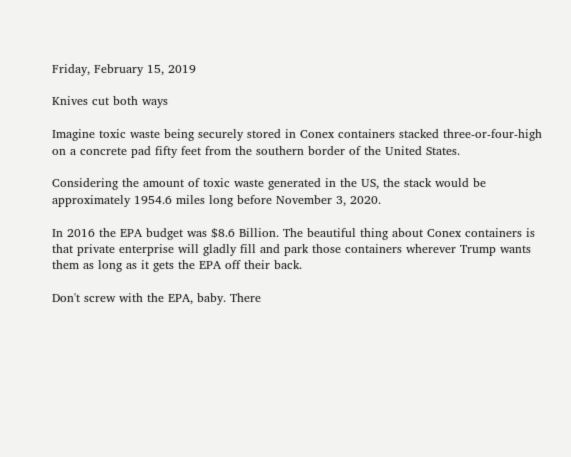Friday, February 15, 2019

Knives cut both ways

Imagine toxic waste being securely stored in Conex containers stacked three-or-four-high on a concrete pad fifty feet from the southern border of the United States.

Considering the amount of toxic waste generated in the US, the stack would be approximately 1954.6 miles long before November 3, 2020.

In 2016 the EPA budget was $8.6 Billion. The beautiful thing about Conex containers is that private enterprise will gladly fill and park those containers wherever Trump wants them as long as it gets the EPA off their back.

Don't screw with the EPA, baby. There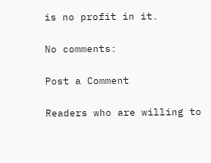is no profit in it.

No comments:

Post a Comment

Readers who are willing to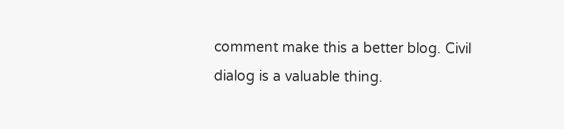comment make this a better blog. Civil dialog is a valuable thing.